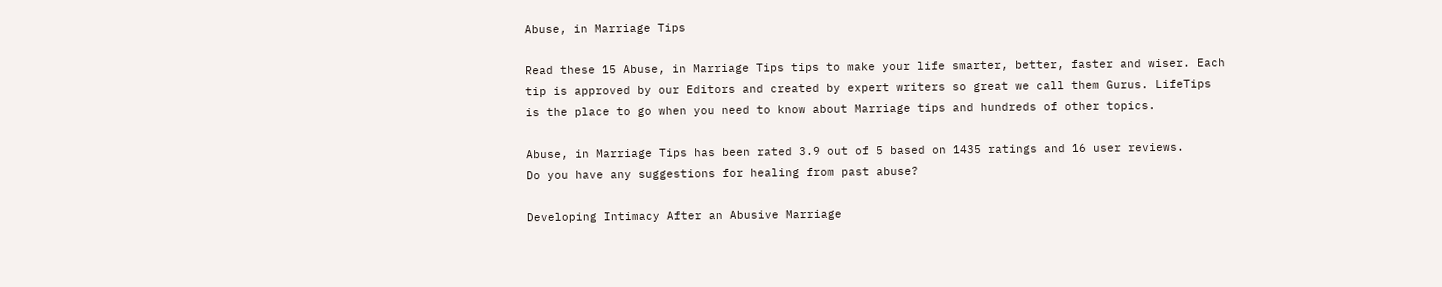Abuse, in Marriage Tips

Read these 15 Abuse, in Marriage Tips tips to make your life smarter, better, faster and wiser. Each tip is approved by our Editors and created by expert writers so great we call them Gurus. LifeTips is the place to go when you need to know about Marriage tips and hundreds of other topics.

Abuse, in Marriage Tips has been rated 3.9 out of 5 based on 1435 ratings and 16 user reviews.
Do you have any suggestions for healing from past abuse?

Developing Intimacy After an Abusive Marriage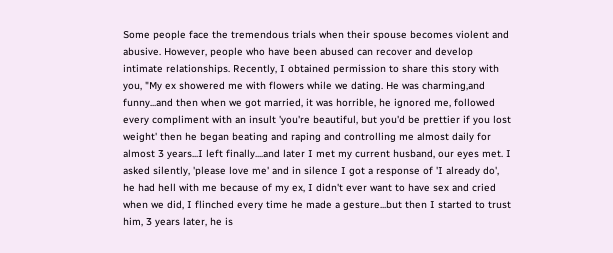Some people face the tremendous trials when their spouse becomes violent and abusive. However, people who have been abused can recover and develop intimate relationships. Recently, I obtained permission to share this story with you, "My ex showered me with flowers while we dating. He was charming,and funny...and then when we got married, it was horrible, he ignored me, followed every compliment with an insult 'you're beautiful, but you'd be prettier if you lost weight' then he began beating and raping and controlling me almost daily for almost 3 years...I left finally....and later I met my current husband, our eyes met. I asked silently, 'please love me' and in silence I got a response of 'I already do', he had hell with me because of my ex, I didn't ever want to have sex and cried when we did, I flinched every time he made a gesture...but then I started to trust him, 3 years later, he is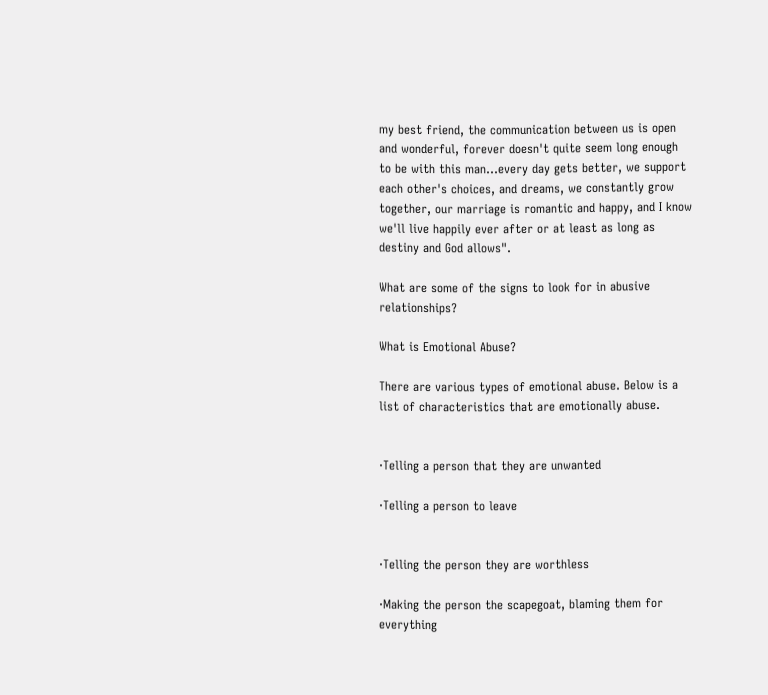my best friend, the communication between us is open and wonderful, forever doesn't quite seem long enough to be with this man...every day gets better, we support each other's choices, and dreams, we constantly grow together, our marriage is romantic and happy, and I know we'll live happily ever after or at least as long as destiny and God allows".

What are some of the signs to look for in abusive relationships?

What is Emotional Abuse?

There are various types of emotional abuse. Below is a list of characteristics that are emotionally abuse.


·Telling a person that they are unwanted

·Telling a person to leave


·Telling the person they are worthless

·Making the person the scapegoat, blaming them for everything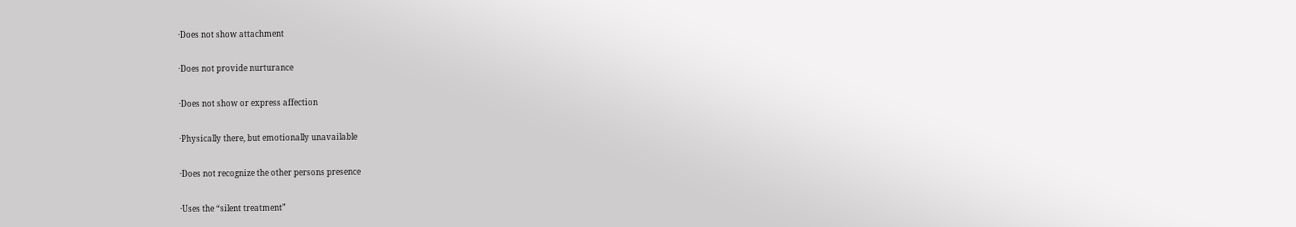·Does not show attachment

·Does not provide nurturance

·Does not show or express affection

·Physically there, but emotionally unavailable

·Does not recognize the other persons presence

·Uses the “silent treatment”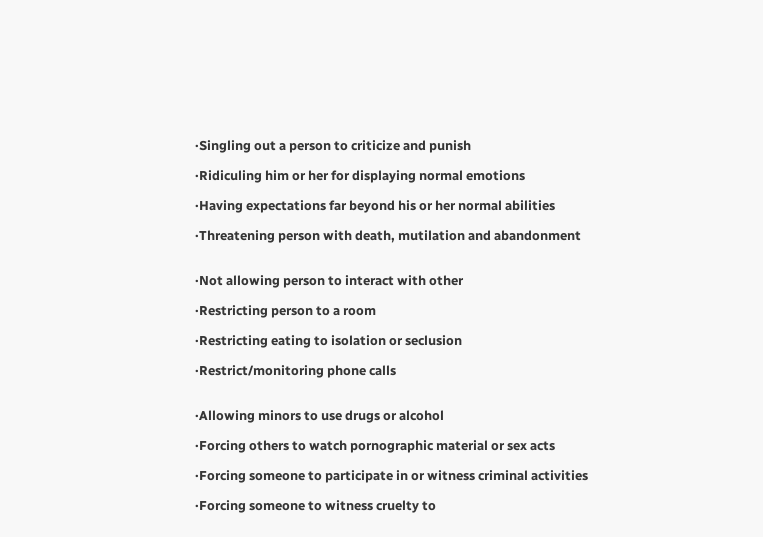·Singling out a person to criticize and punish

·Ridiculing him or her for displaying normal emotions

·Having expectations far beyond his or her normal abilities

·Threatening person with death, mutilation and abandonment


·Not allowing person to interact with other

·Restricting person to a room

·Restricting eating to isolation or seclusion

·Restrict/monitoring phone calls


·Allowing minors to use drugs or alcohol

·Forcing others to watch pornographic material or sex acts

·Forcing someone to participate in or witness criminal activities

·Forcing someone to witness cruelty to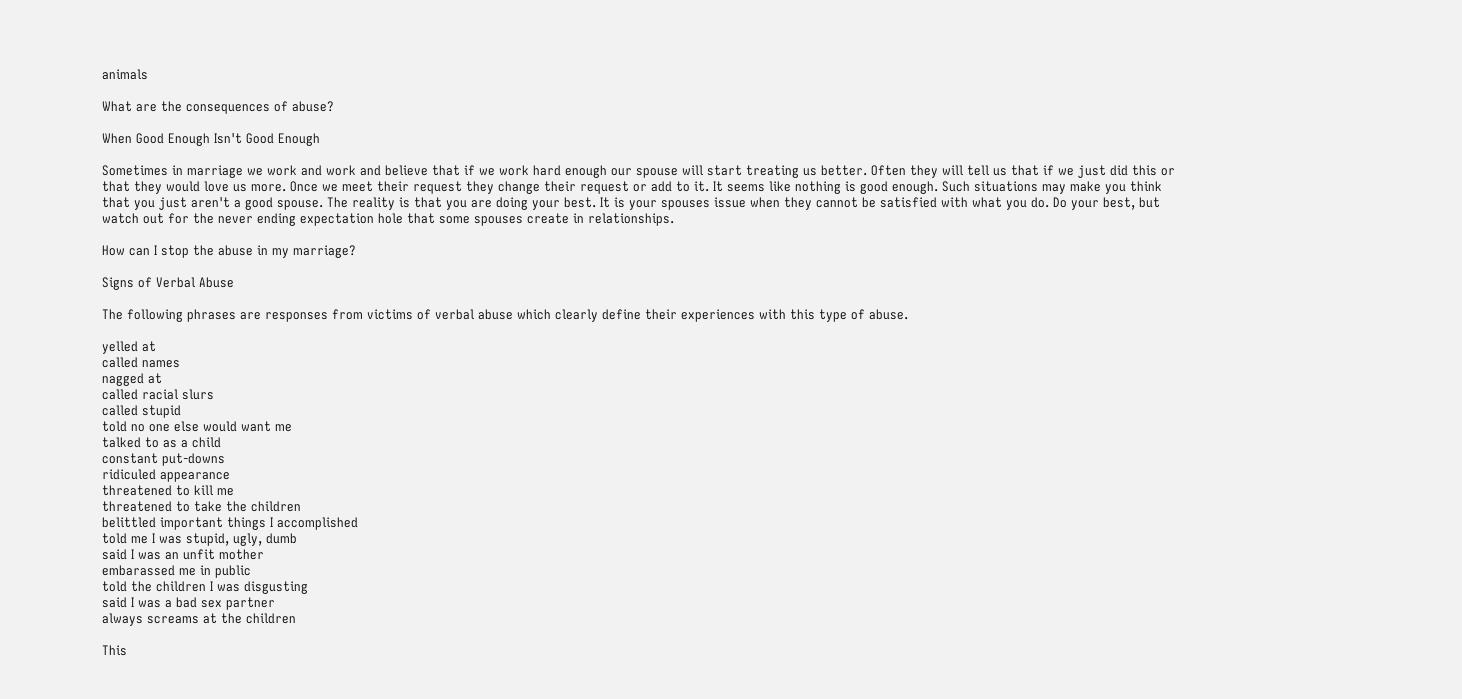animals

What are the consequences of abuse?

When Good Enough Isn't Good Enough

Sometimes in marriage we work and work and believe that if we work hard enough our spouse will start treating us better. Often they will tell us that if we just did this or that they would love us more. Once we meet their request they change their request or add to it. It seems like nothing is good enough. Such situations may make you think that you just aren't a good spouse. The reality is that you are doing your best. It is your spouses issue when they cannot be satisfied with what you do. Do your best, but watch out for the never ending expectation hole that some spouses create in relationships.

How can I stop the abuse in my marriage?

Signs of Verbal Abuse

The following phrases are responses from victims of verbal abuse which clearly define their experiences with this type of abuse.

yelled at
called names
nagged at
called racial slurs
called stupid
told no one else would want me
talked to as a child
constant put-downs
ridiculed appearance
threatened to kill me
threatened to take the children
belittled important things I accomplished
told me I was stupid, ugly, dumb
said I was an unfit mother
embarassed me in public
told the children I was disgusting
said I was a bad sex partner
always screams at the children

This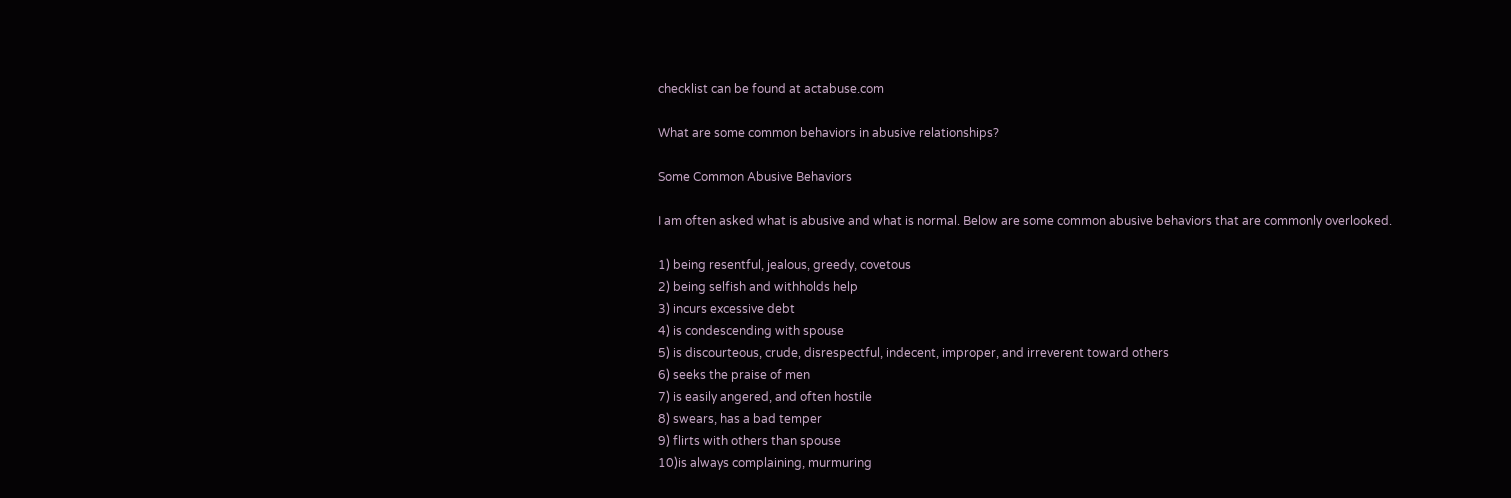checklist can be found at actabuse.com

What are some common behaviors in abusive relationships?

Some Common Abusive Behaviors

I am often asked what is abusive and what is normal. Below are some common abusive behaviors that are commonly overlooked.

1) being resentful, jealous, greedy, covetous
2) being selfish and withholds help
3) incurs excessive debt
4) is condescending with spouse
5) is discourteous, crude, disrespectful, indecent, improper, and irreverent toward others
6) seeks the praise of men
7) is easily angered, and often hostile
8) swears, has a bad temper
9) flirts with others than spouse
10)is always complaining, murmuring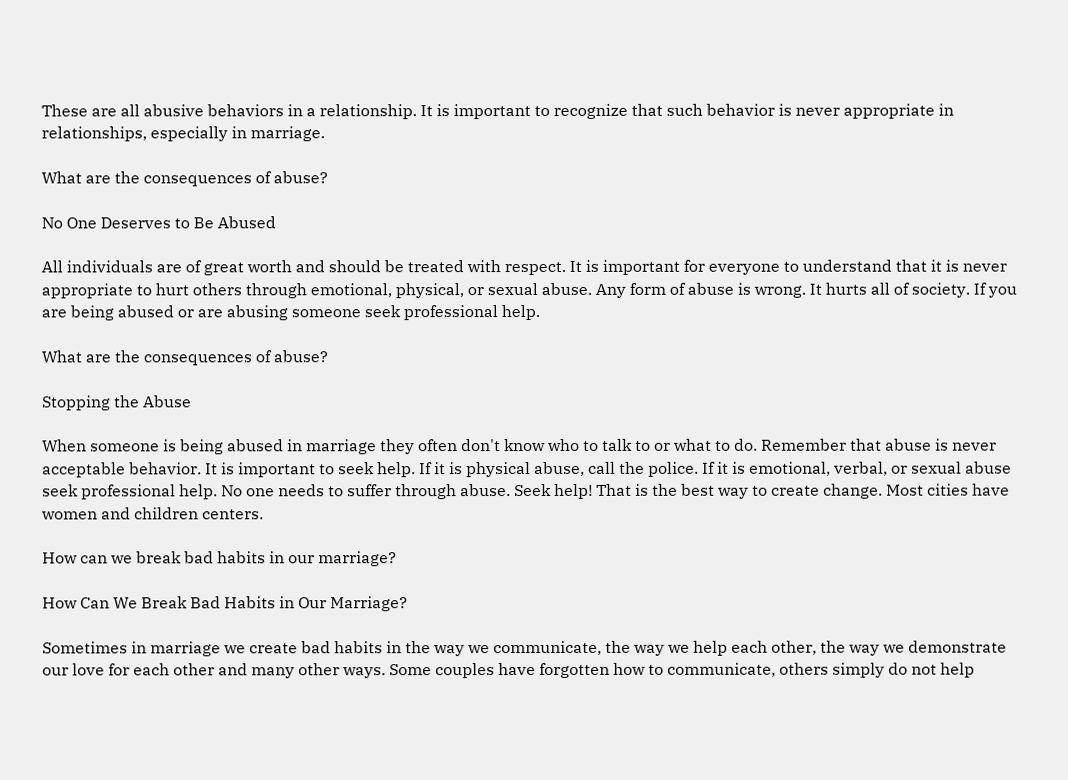These are all abusive behaviors in a relationship. It is important to recognize that such behavior is never appropriate in relationships, especially in marriage.

What are the consequences of abuse?

No One Deserves to Be Abused

All individuals are of great worth and should be treated with respect. It is important for everyone to understand that it is never appropriate to hurt others through emotional, physical, or sexual abuse. Any form of abuse is wrong. It hurts all of society. If you are being abused or are abusing someone seek professional help.

What are the consequences of abuse?

Stopping the Abuse

When someone is being abused in marriage they often don't know who to talk to or what to do. Remember that abuse is never acceptable behavior. It is important to seek help. If it is physical abuse, call the police. If it is emotional, verbal, or sexual abuse seek professional help. No one needs to suffer through abuse. Seek help! That is the best way to create change. Most cities have women and children centers.

How can we break bad habits in our marriage?

How Can We Break Bad Habits in Our Marriage?

Sometimes in marriage we create bad habits in the way we communicate, the way we help each other, the way we demonstrate our love for each other and many other ways. Some couples have forgotten how to communicate, others simply do not help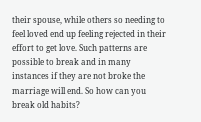their spouse, while others so needing to feel loved end up feeling rejected in their effort to get love. Such patterns are possible to break and in many instances if they are not broke the marriage will end. So how can you break old habits?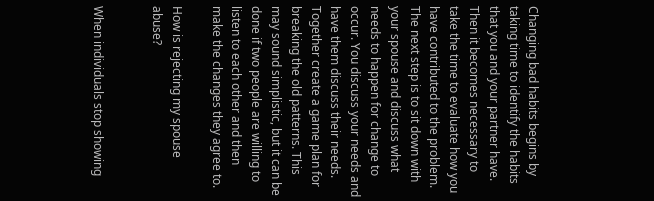Changing bad habits begins by taking time to identify the habits that you and your partner have. Then it becomes necessary to take the time to evaluate how you have contributed to the problem. The next step is to sit down with your spouse and discuss what needs to happen for change to occur. You discuss your needs and have them discuss their needs. Together create a game plan for breaking the old patterns. This may sound simplistic, but it can be done if two people are willing to listen to each other and then make the changes they agree to.

How is rejecting my spouse abuse?


When individuals stop showing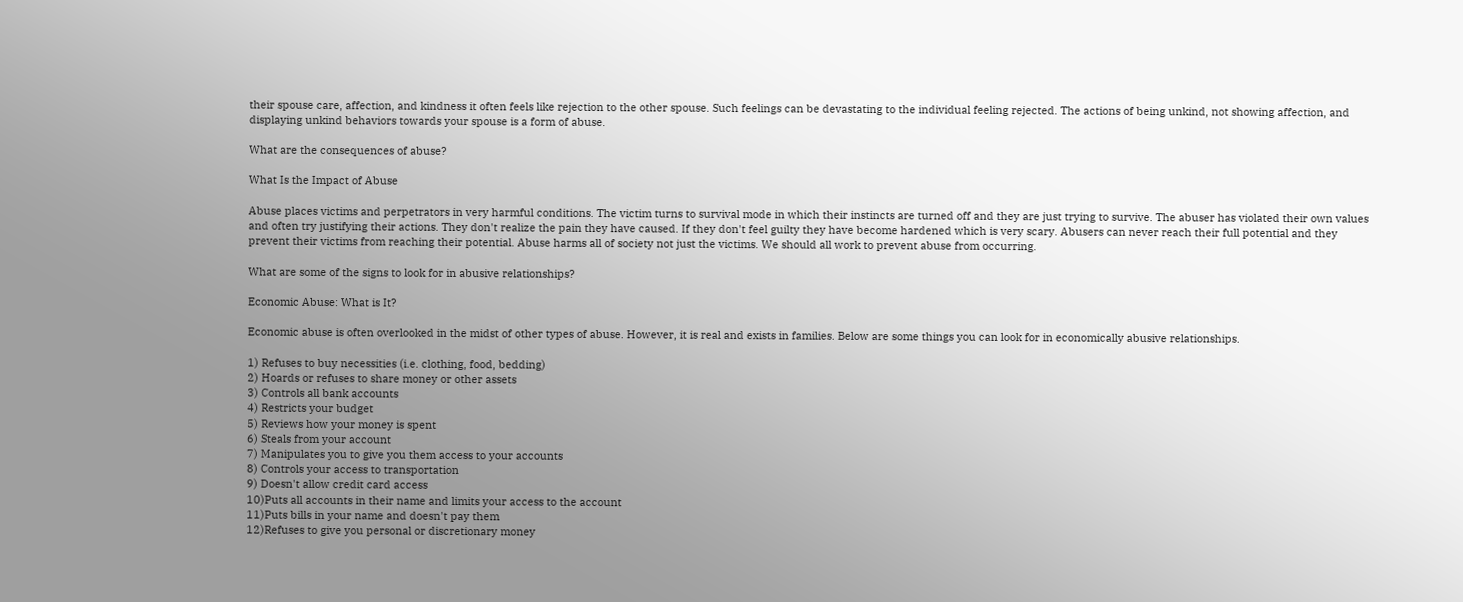their spouse care, affection, and kindness it often feels like rejection to the other spouse. Such feelings can be devastating to the individual feeling rejected. The actions of being unkind, not showing affection, and displaying unkind behaviors towards your spouse is a form of abuse.

What are the consequences of abuse?

What Is the Impact of Abuse

Abuse places victims and perpetrators in very harmful conditions. The victim turns to survival mode in which their instincts are turned off and they are just trying to survive. The abuser has violated their own values and often try justifying their actions. They don't realize the pain they have caused. If they don't feel guilty they have become hardened which is very scary. Abusers can never reach their full potential and they prevent their victims from reaching their potential. Abuse harms all of society not just the victims. We should all work to prevent abuse from occurring.

What are some of the signs to look for in abusive relationships?

Economic Abuse: What is It?

Economic abuse is often overlooked in the midst of other types of abuse. However, it is real and exists in families. Below are some things you can look for in economically abusive relationships.

1) Refuses to buy necessities (i.e. clothing, food, bedding)
2) Hoards or refuses to share money or other assets
3) Controls all bank accounts
4) Restricts your budget
5) Reviews how your money is spent
6) Steals from your account
7) Manipulates you to give you them access to your accounts
8) Controls your access to transportation
9) Doesn't allow credit card access
10)Puts all accounts in their name and limits your access to the account
11)Puts bills in your name and doesn't pay them
12)Refuses to give you personal or discretionary money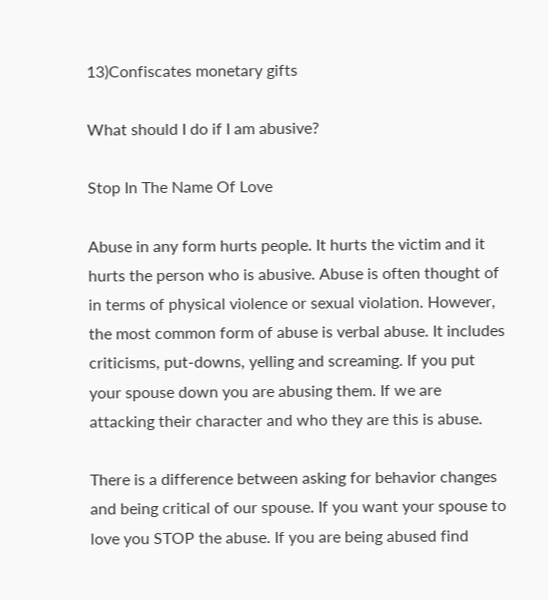13)Confiscates monetary gifts

What should I do if I am abusive?

Stop In The Name Of Love

Abuse in any form hurts people. It hurts the victim and it hurts the person who is abusive. Abuse is often thought of in terms of physical violence or sexual violation. However, the most common form of abuse is verbal abuse. It includes criticisms, put-downs, yelling and screaming. If you put your spouse down you are abusing them. If we are attacking their character and who they are this is abuse.

There is a difference between asking for behavior changes and being critical of our spouse. If you want your spouse to love you STOP the abuse. If you are being abused find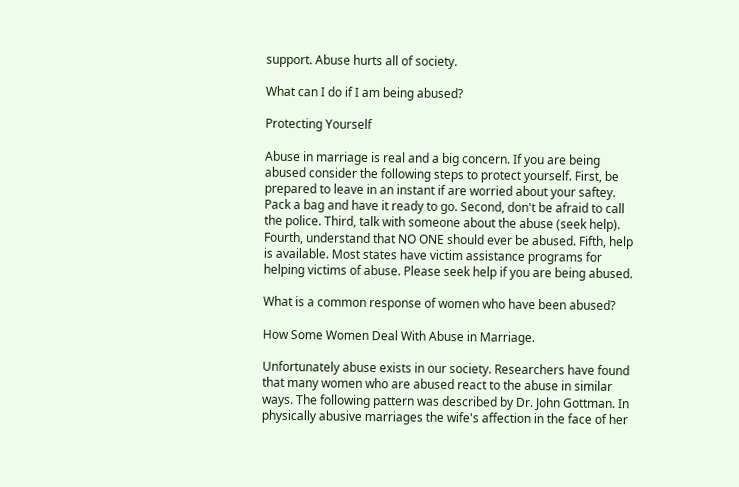support. Abuse hurts all of society.

What can I do if I am being abused?

Protecting Yourself

Abuse in marriage is real and a big concern. If you are being abused consider the following steps to protect yourself. First, be prepared to leave in an instant if are worried about your saftey. Pack a bag and have it ready to go. Second, don't be afraid to call the police. Third, talk with someone about the abuse (seek help). Fourth, understand that NO ONE should ever be abused. Fifth, help is available. Most states have victim assistance programs for helping victims of abuse. Please seek help if you are being abused.

What is a common response of women who have been abused?

How Some Women Deal With Abuse in Marriage.

Unfortunately abuse exists in our society. Researchers have found that many women who are abused react to the abuse in similar ways. The following pattern was described by Dr. John Gottman. In physically abusive marriages the wife's affection in the face of her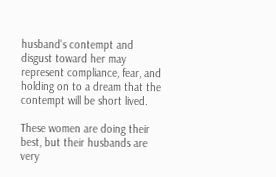husband's contempt and disgust toward her may represent compliance, fear, and holding on to a dream that the contempt will be short lived.

These women are doing their best, but their husbands are very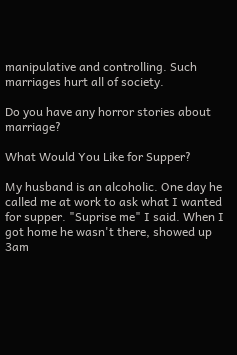manipulative and controlling. Such marriages hurt all of society.

Do you have any horror stories about marriage?

What Would You Like for Supper?

My husband is an alcoholic. One day he called me at work to ask what I wanted for supper. "Suprise me" I said. When I got home he wasn't there, showed up 3am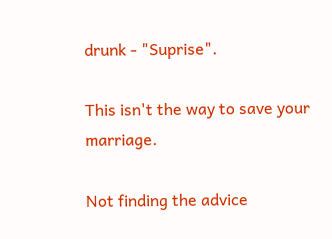drunk - "Suprise".

This isn't the way to save your marriage.

Not finding the advice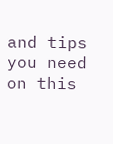and tips you need on this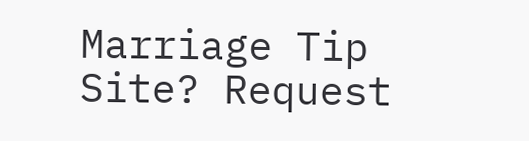Marriage Tip Site? Request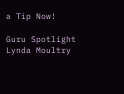a Tip Now!

Guru Spotlight
Lynda Moultry